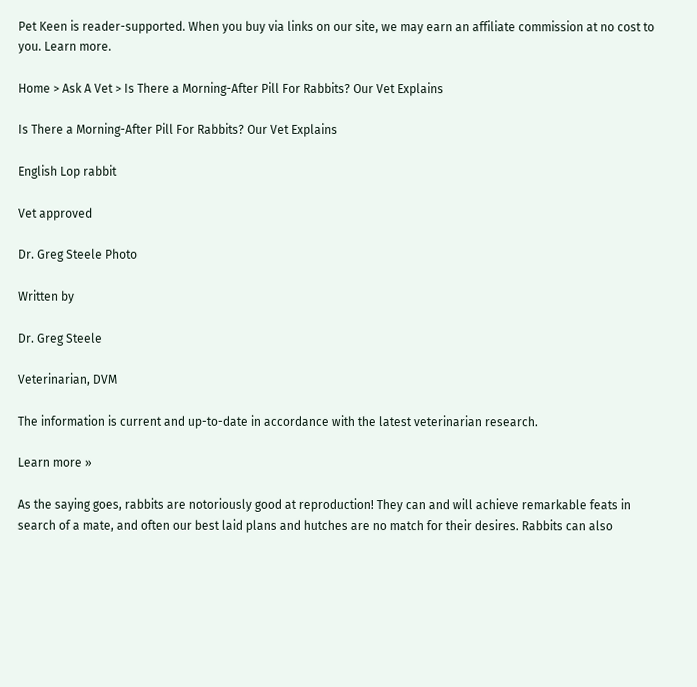Pet Keen is reader-supported. When you buy via links on our site, we may earn an affiliate commission at no cost to you. Learn more.

Home > Ask A Vet > Is There a Morning-After Pill For Rabbits? Our Vet Explains

Is There a Morning-After Pill For Rabbits? Our Vet Explains

English Lop rabbit

Vet approved

Dr. Greg Steele Photo

Written by

Dr. Greg Steele

Veterinarian, DVM

The information is current and up-to-date in accordance with the latest veterinarian research.

Learn more »

As the saying goes, rabbits are notoriously good at reproduction! They can and will achieve remarkable feats in search of a mate, and often our best laid plans and hutches are no match for their desires. Rabbits can also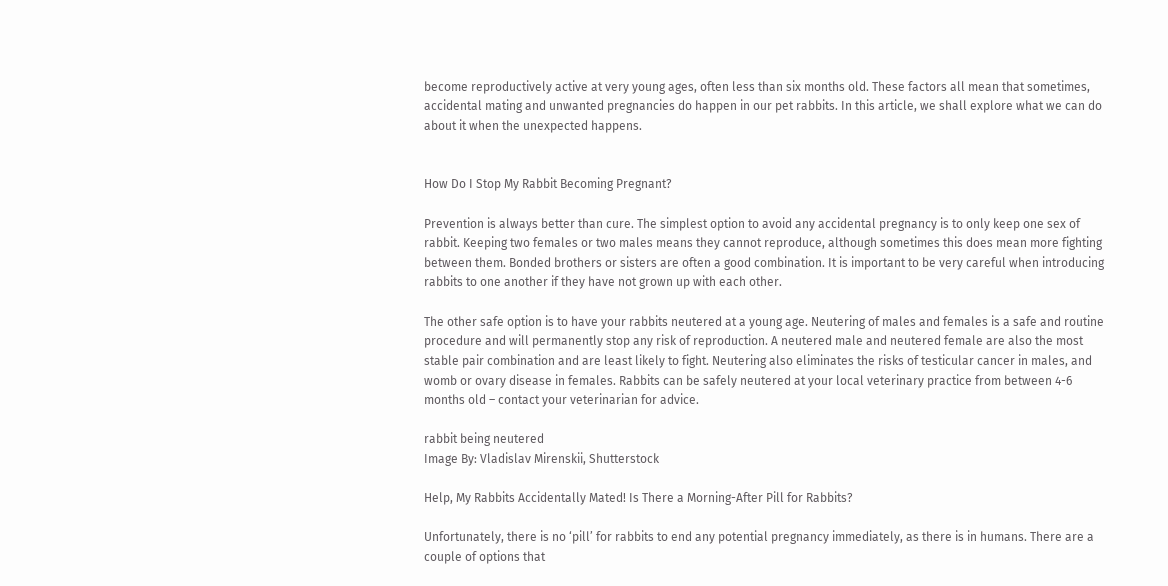become reproductively active at very young ages, often less than six months old. These factors all mean that sometimes, accidental mating and unwanted pregnancies do happen in our pet rabbits. In this article, we shall explore what we can do about it when the unexpected happens.


How Do I Stop My Rabbit Becoming Pregnant?

Prevention is always better than cure. The simplest option to avoid any accidental pregnancy is to only keep one sex of rabbit. Keeping two females or two males means they cannot reproduce, although sometimes this does mean more fighting between them. Bonded brothers or sisters are often a good combination. It is important to be very careful when introducing rabbits to one another if they have not grown up with each other.

The other safe option is to have your rabbits neutered at a young age. Neutering of males and females is a safe and routine procedure and will permanently stop any risk of reproduction. A neutered male and neutered female are also the most stable pair combination and are least likely to fight. Neutering also eliminates the risks of testicular cancer in males, and womb or ovary disease in females. Rabbits can be safely neutered at your local veterinary practice from between 4-6 months old – contact your veterinarian for advice.

rabbit being neutered
Image By: Vladislav Mirenskii, Shutterstock

Help, My Rabbits Accidentally Mated! Is There a Morning-After Pill for Rabbits?

Unfortunately, there is no ‘pill’ for rabbits to end any potential pregnancy immediately, as there is in humans. There are a couple of options that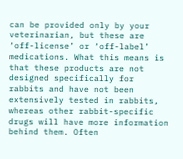can be provided only by your veterinarian, but these are ‘off-license’ or ‘off-label’ medications. What this means is that these products are not designed specifically for rabbits and have not been extensively tested in rabbits, whereas other rabbit-specific drugs will have more information behind them. Often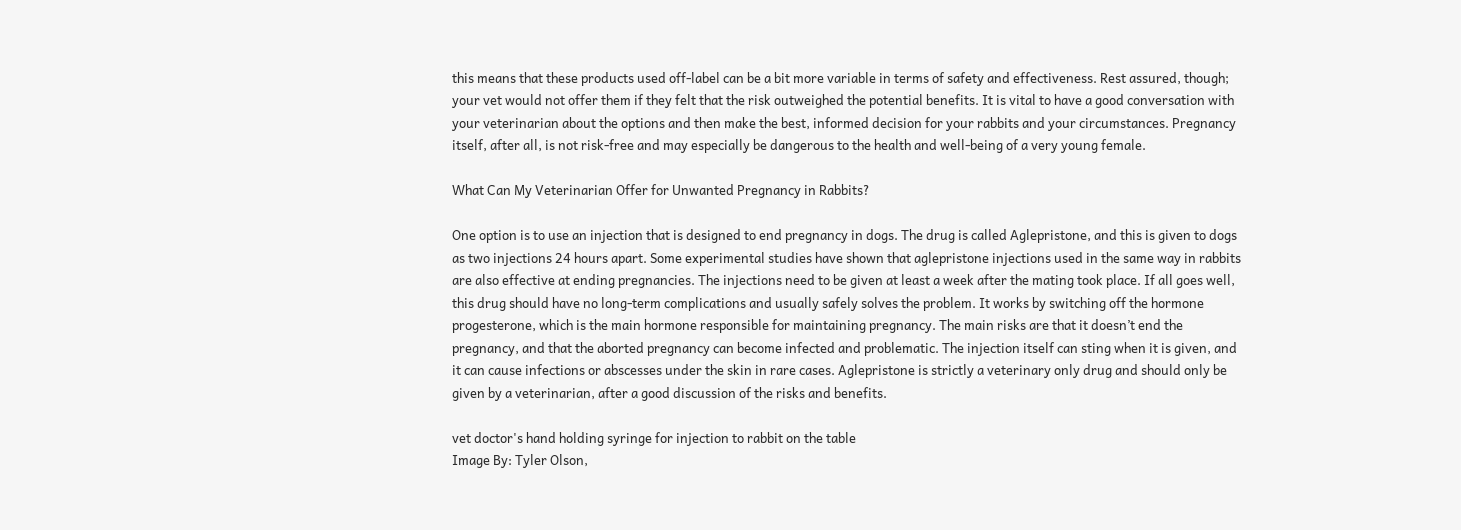this means that these products used off-label can be a bit more variable in terms of safety and effectiveness. Rest assured, though; your vet would not offer them if they felt that the risk outweighed the potential benefits. It is vital to have a good conversation with your veterinarian about the options and then make the best, informed decision for your rabbits and your circumstances. Pregnancy itself, after all, is not risk-free and may especially be dangerous to the health and well-being of a very young female.

What Can My Veterinarian Offer for Unwanted Pregnancy in Rabbits?

One option is to use an injection that is designed to end pregnancy in dogs. The drug is called Aglepristone, and this is given to dogs as two injections 24 hours apart. Some experimental studies have shown that aglepristone injections used in the same way in rabbits are also effective at ending pregnancies. The injections need to be given at least a week after the mating took place. If all goes well, this drug should have no long-term complications and usually safely solves the problem. It works by switching off the hormone progesterone, which is the main hormone responsible for maintaining pregnancy. The main risks are that it doesn’t end the pregnancy, and that the aborted pregnancy can become infected and problematic. The injection itself can sting when it is given, and it can cause infections or abscesses under the skin in rare cases. Aglepristone is strictly a veterinary only drug and should only be given by a veterinarian, after a good discussion of the risks and benefits.

vet doctor's hand holding syringe for injection to rabbit on the table
Image By: Tyler Olson,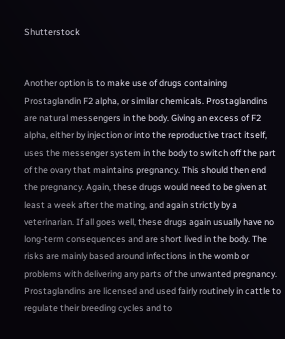Shutterstock


Another option is to make use of drugs containing Prostaglandin F2 alpha, or similar chemicals. Prostaglandins are natural messengers in the body. Giving an excess of F2 alpha, either by injection or into the reproductive tract itself, uses the messenger system in the body to switch off the part of the ovary that maintains pregnancy. This should then end the pregnancy. Again, these drugs would need to be given at least a week after the mating, and again strictly by a veterinarian. If all goes well, these drugs again usually have no long-term consequences and are short lived in the body. The risks are mainly based around infections in the womb or problems with delivering any parts of the unwanted pregnancy. Prostaglandins are licensed and used fairly routinely in cattle to regulate their breeding cycles and to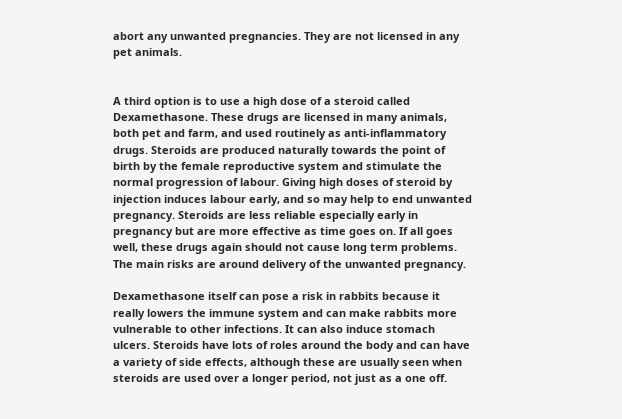abort any unwanted pregnancies. They are not licensed in any pet animals.


A third option is to use a high dose of a steroid called Dexamethasone. These drugs are licensed in many animals, both pet and farm, and used routinely as anti-inflammatory drugs. Steroids are produced naturally towards the point of birth by the female reproductive system and stimulate the normal progression of labour. Giving high doses of steroid by injection induces labour early, and so may help to end unwanted pregnancy. Steroids are less reliable especially early in pregnancy but are more effective as time goes on. If all goes well, these drugs again should not cause long term problems. The main risks are around delivery of the unwanted pregnancy.

Dexamethasone itself can pose a risk in rabbits because it really lowers the immune system and can make rabbits more vulnerable to other infections. It can also induce stomach ulcers. Steroids have lots of roles around the body and can have a variety of side effects, although these are usually seen when steroids are used over a longer period, not just as a one off.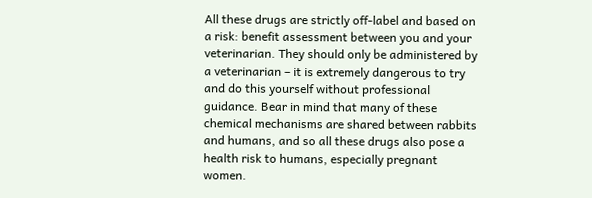All these drugs are strictly off-label and based on a risk: benefit assessment between you and your veterinarian. They should only be administered by a veterinarian – it is extremely dangerous to try and do this yourself without professional guidance. Bear in mind that many of these chemical mechanisms are shared between rabbits and humans, and so all these drugs also pose a health risk to humans, especially pregnant women.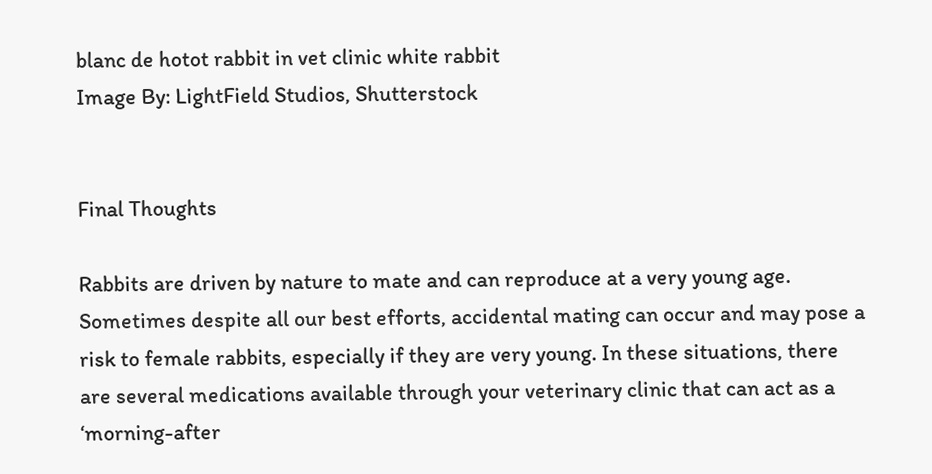blanc de hotot rabbit in vet clinic white rabbit
Image By: LightField Studios, Shutterstock


Final Thoughts

Rabbits are driven by nature to mate and can reproduce at a very young age. Sometimes despite all our best efforts, accidental mating can occur and may pose a risk to female rabbits, especially if they are very young. In these situations, there are several medications available through your veterinary clinic that can act as a ‘morning-after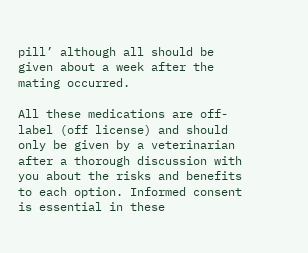pill’ although all should be given about a week after the mating occurred.

All these medications are off-label (off license) and should only be given by a veterinarian after a thorough discussion with you about the risks and benefits to each option. Informed consent is essential in these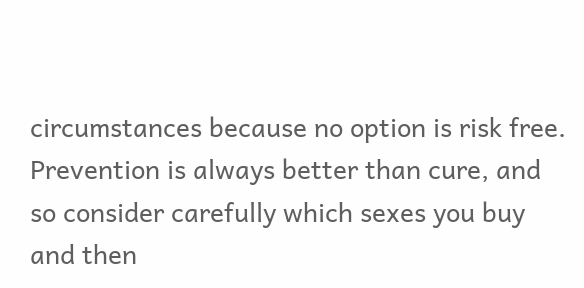circumstances because no option is risk free. Prevention is always better than cure, and so consider carefully which sexes you buy and then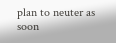plan to neuter as soon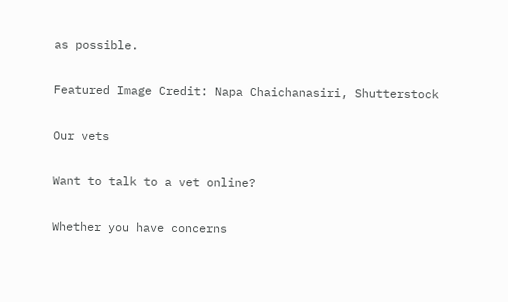as possible.

Featured Image Credit: Napa Chaichanasiri, Shutterstock

Our vets

Want to talk to a vet online?

Whether you have concerns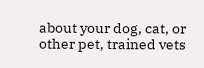about your dog, cat, or other pet, trained vets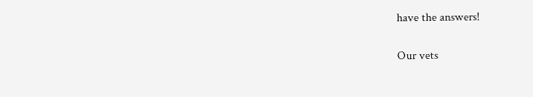have the answers!

Our vets